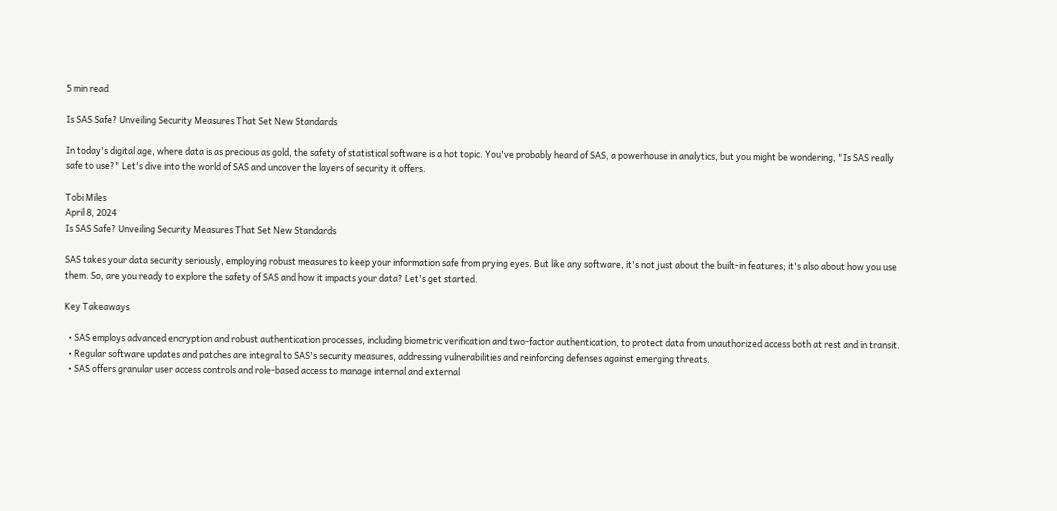5 min read

Is SAS Safe? Unveiling Security Measures That Set New Standards

In today's digital age, where data is as precious as gold, the safety of statistical software is a hot topic. You've probably heard of SAS, a powerhouse in analytics, but you might be wondering, "Is SAS really safe to use?" Let's dive into the world of SAS and uncover the layers of security it offers.

Tobi Miles
April 8, 2024
Is SAS Safe? Unveiling Security Measures That Set New Standards

SAS takes your data security seriously, employing robust measures to keep your information safe from prying eyes. But like any software, it's not just about the built-in features; it's also about how you use them. So, are you ready to explore the safety of SAS and how it impacts your data? Let's get started.

Key Takeaways

  • SAS employs advanced encryption and robust authentication processes, including biometric verification and two-factor authentication, to protect data from unauthorized access both at rest and in transit.
  • Regular software updates and patches are integral to SAS's security measures, addressing vulnerabilities and reinforcing defenses against emerging threats.
  • SAS offers granular user access controls and role-based access to manage internal and external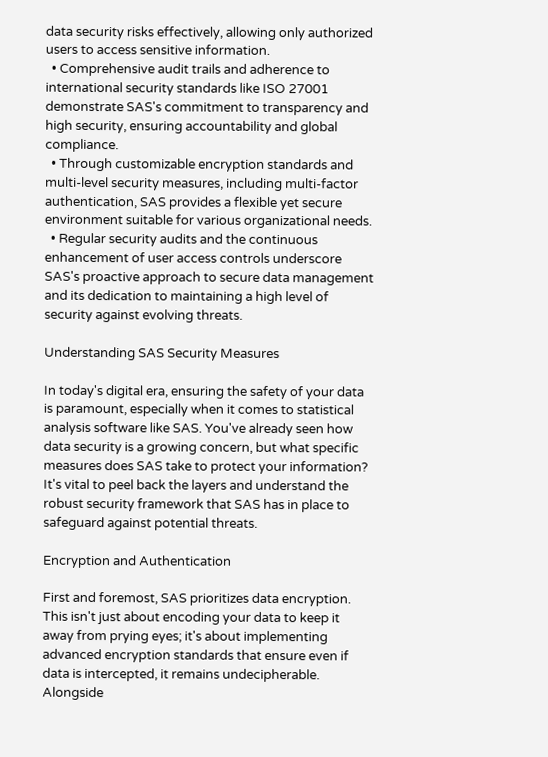data security risks effectively, allowing only authorized users to access sensitive information.
  • Comprehensive audit trails and adherence to international security standards like ISO 27001 demonstrate SAS's commitment to transparency and high security, ensuring accountability and global compliance.
  • Through customizable encryption standards and multi-level security measures, including multi-factor authentication, SAS provides a flexible yet secure environment suitable for various organizational needs.
  • Regular security audits and the continuous enhancement of user access controls underscore SAS's proactive approach to secure data management and its dedication to maintaining a high level of security against evolving threats.

Understanding SAS Security Measures

In today's digital era, ensuring the safety of your data is paramount, especially when it comes to statistical analysis software like SAS. You've already seen how data security is a growing concern, but what specific measures does SAS take to protect your information? It's vital to peel back the layers and understand the robust security framework that SAS has in place to safeguard against potential threats.

Encryption and Authentication

First and foremost, SAS prioritizes data encryption. This isn't just about encoding your data to keep it away from prying eyes; it's about implementing advanced encryption standards that ensure even if data is intercepted, it remains undecipherable. Alongside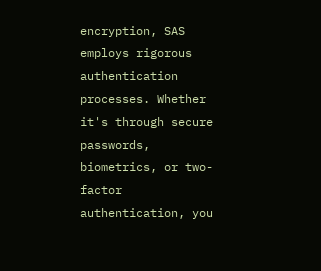encryption, SAS employs rigorous authentication processes. Whether it's through secure passwords, biometrics, or two-factor authentication, you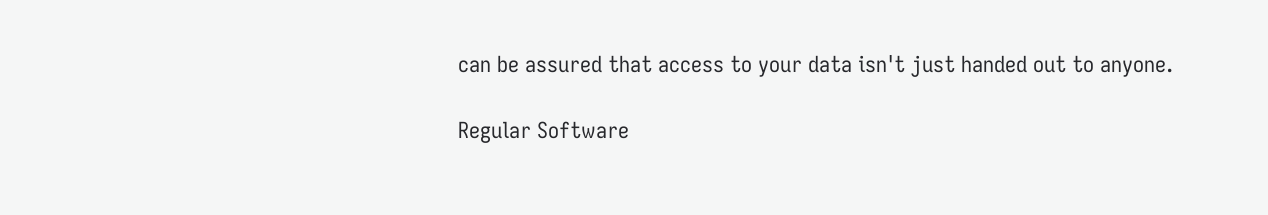can be assured that access to your data isn't just handed out to anyone.

Regular Software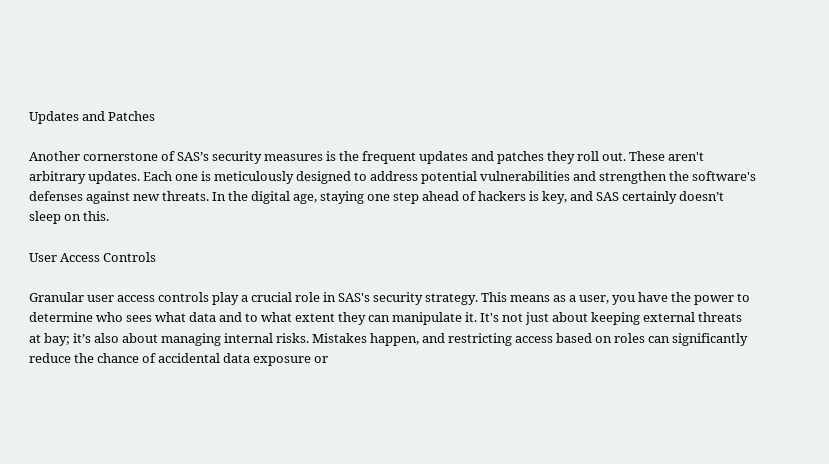Updates and Patches

Another cornerstone of SAS’s security measures is the frequent updates and patches they roll out. These aren't arbitrary updates. Each one is meticulously designed to address potential vulnerabilities and strengthen the software's defenses against new threats. In the digital age, staying one step ahead of hackers is key, and SAS certainly doesn’t sleep on this.

User Access Controls

Granular user access controls play a crucial role in SAS's security strategy. This means as a user, you have the power to determine who sees what data and to what extent they can manipulate it. It's not just about keeping external threats at bay; it’s also about managing internal risks. Mistakes happen, and restricting access based on roles can significantly reduce the chance of accidental data exposure or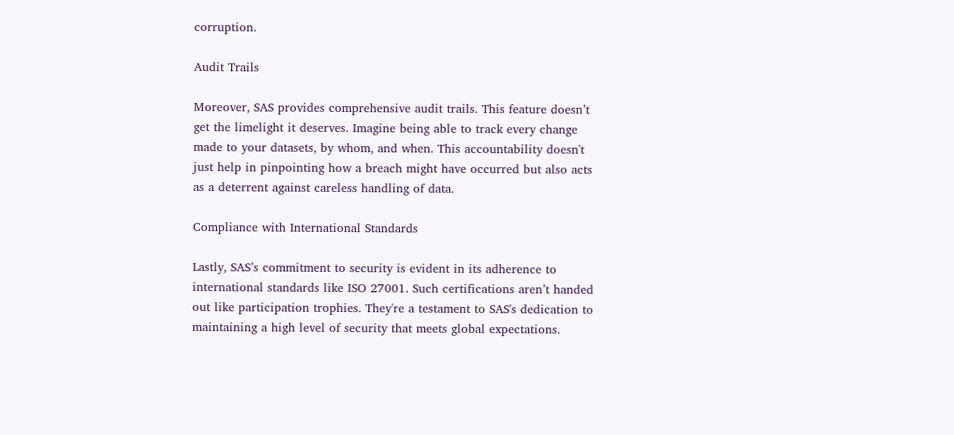corruption.

Audit Trails

Moreover, SAS provides comprehensive audit trails. This feature doesn’t get the limelight it deserves. Imagine being able to track every change made to your datasets, by whom, and when. This accountability doesn't just help in pinpointing how a breach might have occurred but also acts as a deterrent against careless handling of data.

Compliance with International Standards

Lastly, SAS’s commitment to security is evident in its adherence to international standards like ISO 27001. Such certifications aren’t handed out like participation trophies. They're a testament to SAS's dedication to maintaining a high level of security that meets global expectations.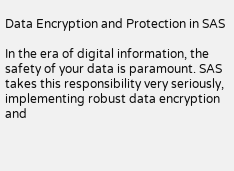Data Encryption and Protection in SAS

In the era of digital information, the safety of your data is paramount. SAS takes this responsibility very seriously, implementing robust data encryption and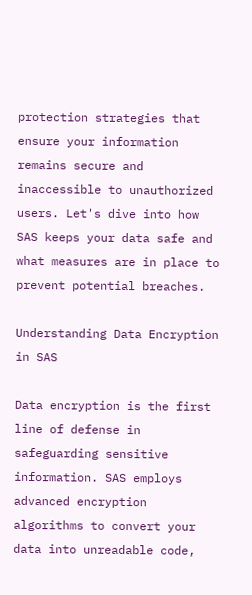protection strategies that ensure your information remains secure and inaccessible to unauthorized users. Let's dive into how SAS keeps your data safe and what measures are in place to prevent potential breaches.

Understanding Data Encryption in SAS

Data encryption is the first line of defense in safeguarding sensitive information. SAS employs advanced encryption algorithms to convert your data into unreadable code,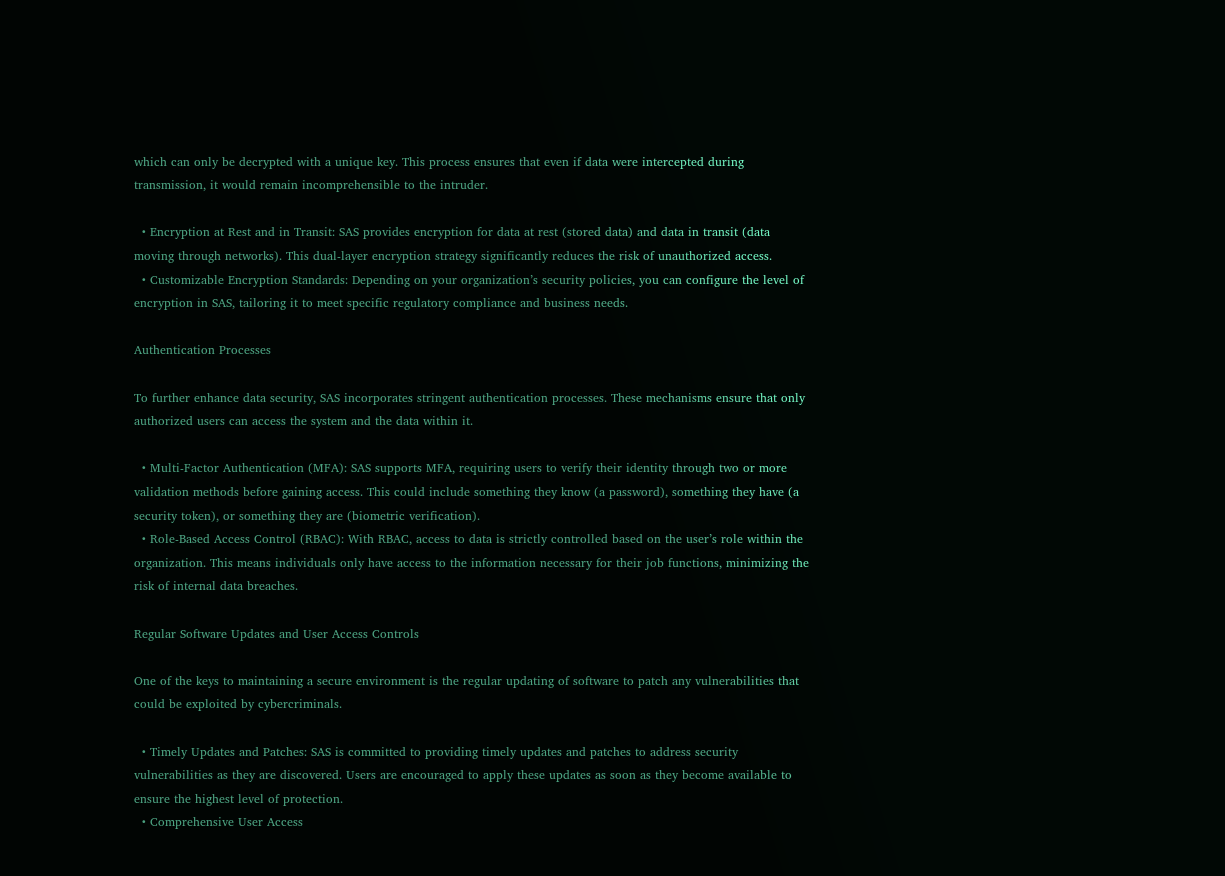which can only be decrypted with a unique key. This process ensures that even if data were intercepted during transmission, it would remain incomprehensible to the intruder.

  • Encryption at Rest and in Transit: SAS provides encryption for data at rest (stored data) and data in transit (data moving through networks). This dual-layer encryption strategy significantly reduces the risk of unauthorized access.
  • Customizable Encryption Standards: Depending on your organization’s security policies, you can configure the level of encryption in SAS, tailoring it to meet specific regulatory compliance and business needs.

Authentication Processes

To further enhance data security, SAS incorporates stringent authentication processes. These mechanisms ensure that only authorized users can access the system and the data within it.

  • Multi-Factor Authentication (MFA): SAS supports MFA, requiring users to verify their identity through two or more validation methods before gaining access. This could include something they know (a password), something they have (a security token), or something they are (biometric verification).
  • Role-Based Access Control (RBAC): With RBAC, access to data is strictly controlled based on the user’s role within the organization. This means individuals only have access to the information necessary for their job functions, minimizing the risk of internal data breaches.

Regular Software Updates and User Access Controls

One of the keys to maintaining a secure environment is the regular updating of software to patch any vulnerabilities that could be exploited by cybercriminals.

  • Timely Updates and Patches: SAS is committed to providing timely updates and patches to address security vulnerabilities as they are discovered. Users are encouraged to apply these updates as soon as they become available to ensure the highest level of protection.
  • Comprehensive User Access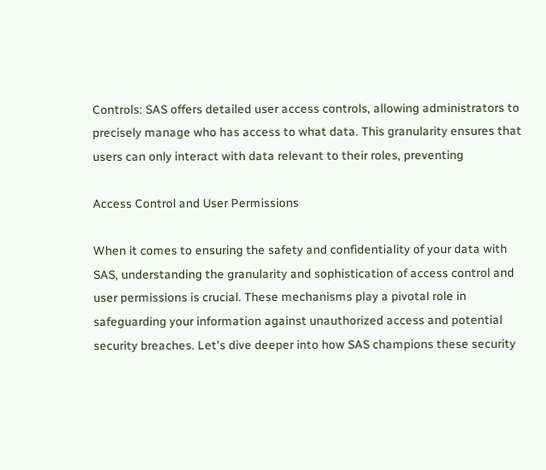Controls: SAS offers detailed user access controls, allowing administrators to precisely manage who has access to what data. This granularity ensures that users can only interact with data relevant to their roles, preventing

Access Control and User Permissions

When it comes to ensuring the safety and confidentiality of your data with SAS, understanding the granularity and sophistication of access control and user permissions is crucial. These mechanisms play a pivotal role in safeguarding your information against unauthorized access and potential security breaches. Let's dive deeper into how SAS champions these security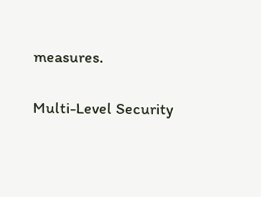measures.

Multi-Level Security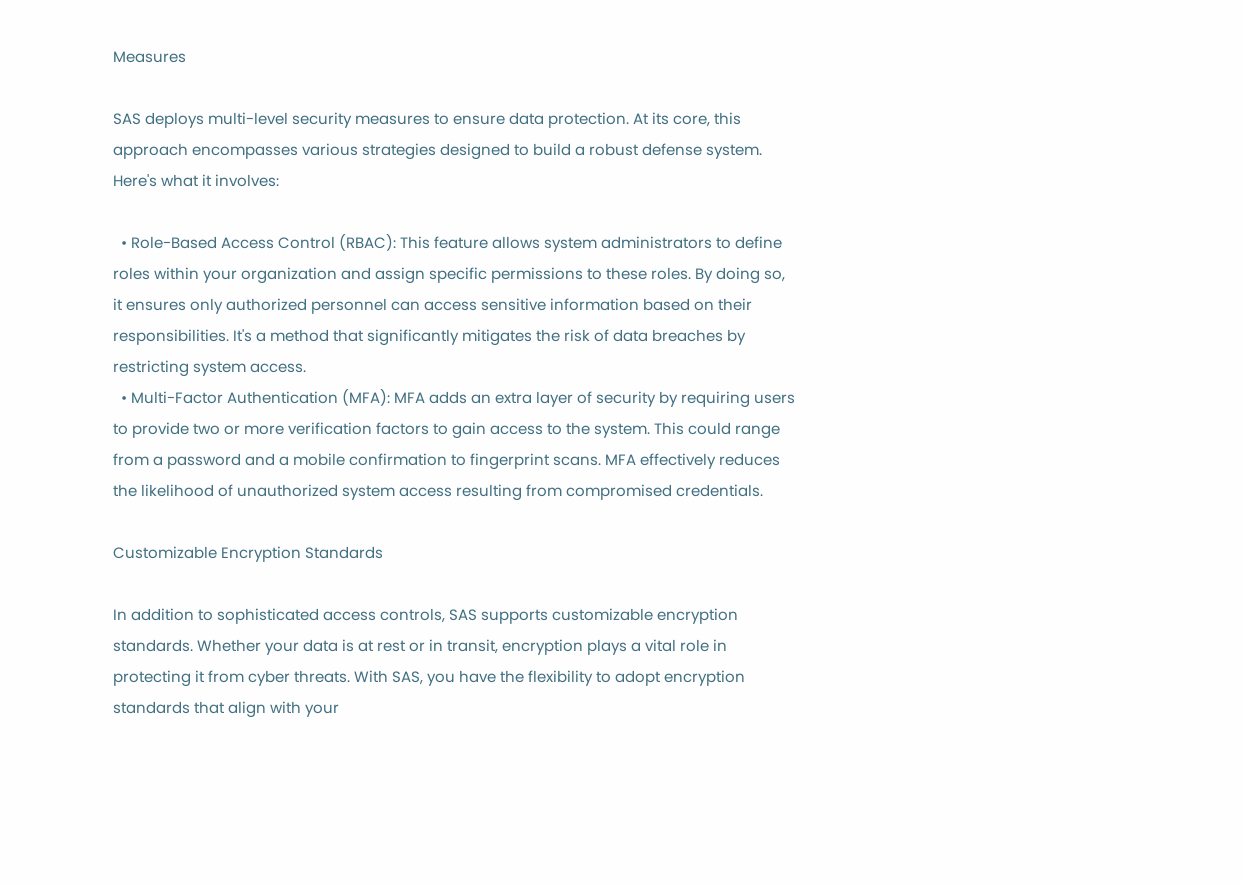Measures

SAS deploys multi-level security measures to ensure data protection. At its core, this approach encompasses various strategies designed to build a robust defense system. Here's what it involves:

  • Role-Based Access Control (RBAC): This feature allows system administrators to define roles within your organization and assign specific permissions to these roles. By doing so, it ensures only authorized personnel can access sensitive information based on their responsibilities. It's a method that significantly mitigates the risk of data breaches by restricting system access.
  • Multi-Factor Authentication (MFA): MFA adds an extra layer of security by requiring users to provide two or more verification factors to gain access to the system. This could range from a password and a mobile confirmation to fingerprint scans. MFA effectively reduces the likelihood of unauthorized system access resulting from compromised credentials.

Customizable Encryption Standards

In addition to sophisticated access controls, SAS supports customizable encryption standards. Whether your data is at rest or in transit, encryption plays a vital role in protecting it from cyber threats. With SAS, you have the flexibility to adopt encryption standards that align with your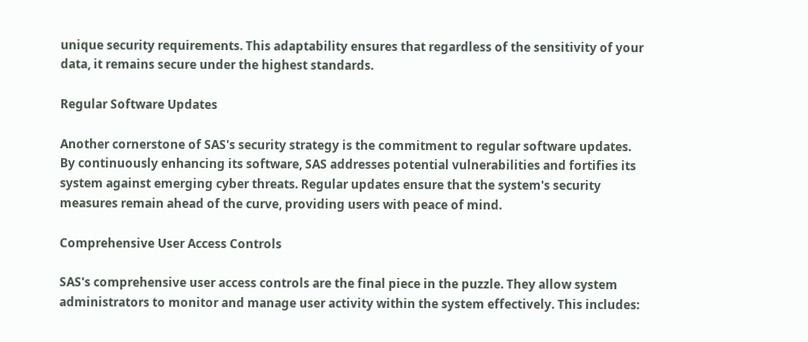unique security requirements. This adaptability ensures that regardless of the sensitivity of your data, it remains secure under the highest standards.

Regular Software Updates

Another cornerstone of SAS's security strategy is the commitment to regular software updates. By continuously enhancing its software, SAS addresses potential vulnerabilities and fortifies its system against emerging cyber threats. Regular updates ensure that the system's security measures remain ahead of the curve, providing users with peace of mind.

Comprehensive User Access Controls

SAS's comprehensive user access controls are the final piece in the puzzle. They allow system administrators to monitor and manage user activity within the system effectively. This includes: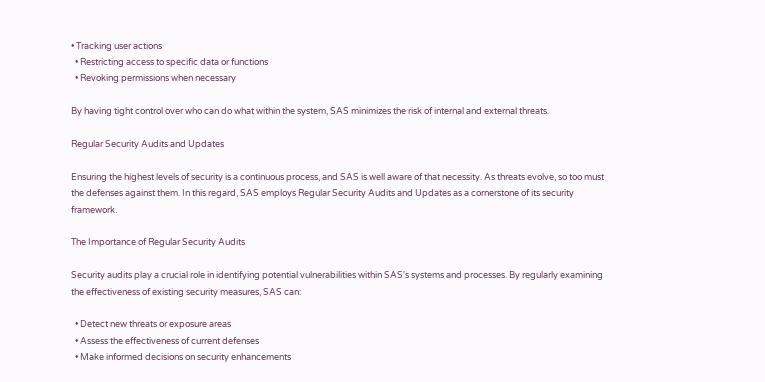• Tracking user actions
  • Restricting access to specific data or functions
  • Revoking permissions when necessary

By having tight control over who can do what within the system, SAS minimizes the risk of internal and external threats.

Regular Security Audits and Updates

Ensuring the highest levels of security is a continuous process, and SAS is well aware of that necessity. As threats evolve, so too must the defenses against them. In this regard, SAS employs Regular Security Audits and Updates as a cornerstone of its security framework.

The Importance of Regular Security Audits

Security audits play a crucial role in identifying potential vulnerabilities within SAS's systems and processes. By regularly examining the effectiveness of existing security measures, SAS can:

  • Detect new threats or exposure areas
  • Assess the effectiveness of current defenses
  • Make informed decisions on security enhancements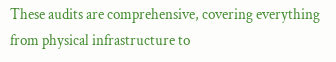These audits are comprehensive, covering everything from physical infrastructure to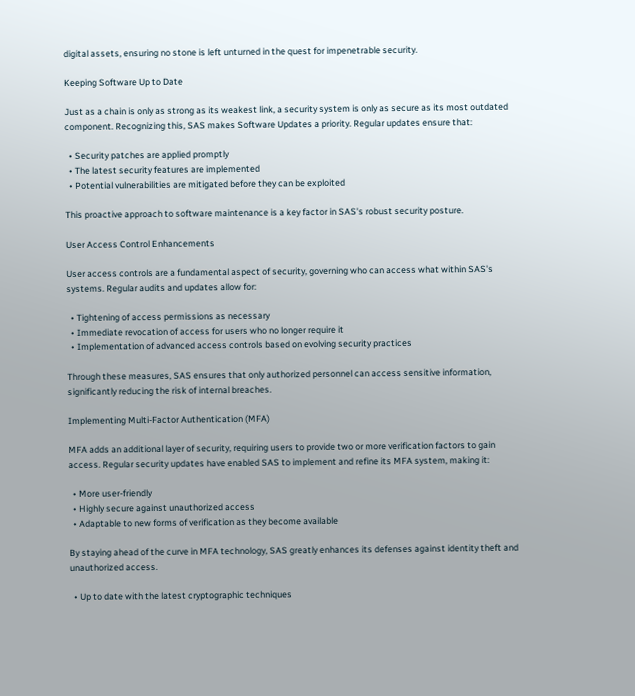digital assets, ensuring no stone is left unturned in the quest for impenetrable security.

Keeping Software Up to Date

Just as a chain is only as strong as its weakest link, a security system is only as secure as its most outdated component. Recognizing this, SAS makes Software Updates a priority. Regular updates ensure that:

  • Security patches are applied promptly
  • The latest security features are implemented
  • Potential vulnerabilities are mitigated before they can be exploited

This proactive approach to software maintenance is a key factor in SAS's robust security posture.

User Access Control Enhancements

User access controls are a fundamental aspect of security, governing who can access what within SAS's systems. Regular audits and updates allow for:

  • Tightening of access permissions as necessary
  • Immediate revocation of access for users who no longer require it
  • Implementation of advanced access controls based on evolving security practices

Through these measures, SAS ensures that only authorized personnel can access sensitive information, significantly reducing the risk of internal breaches.

Implementing Multi-Factor Authentication (MFA)

MFA adds an additional layer of security, requiring users to provide two or more verification factors to gain access. Regular security updates have enabled SAS to implement and refine its MFA system, making it:

  • More user-friendly
  • Highly secure against unauthorized access
  • Adaptable to new forms of verification as they become available

By staying ahead of the curve in MFA technology, SAS greatly enhances its defenses against identity theft and unauthorized access.

  • Up to date with the latest cryptographic techniques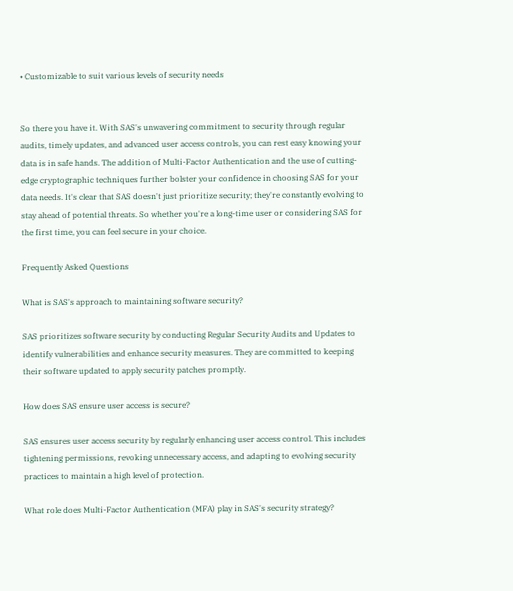• Customizable to suit various levels of security needs


So there you have it. With SAS's unwavering commitment to security through regular audits, timely updates, and advanced user access controls, you can rest easy knowing your data is in safe hands. The addition of Multi-Factor Authentication and the use of cutting-edge cryptographic techniques further bolster your confidence in choosing SAS for your data needs. It's clear that SAS doesn't just prioritize security; they're constantly evolving to stay ahead of potential threats. So whether you're a long-time user or considering SAS for the first time, you can feel secure in your choice.

Frequently Asked Questions

What is SAS's approach to maintaining software security?

SAS prioritizes software security by conducting Regular Security Audits and Updates to identify vulnerabilities and enhance security measures. They are committed to keeping their software updated to apply security patches promptly.

How does SAS ensure user access is secure?

SAS ensures user access security by regularly enhancing user access control. This includes tightening permissions, revoking unnecessary access, and adapting to evolving security practices to maintain a high level of protection.

What role does Multi-Factor Authentication (MFA) play in SAS's security strategy?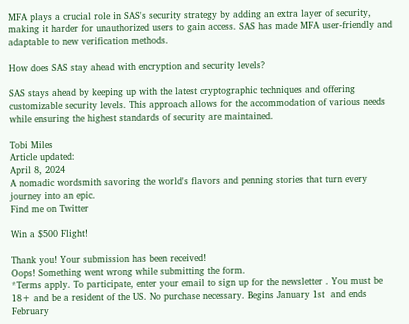MFA plays a crucial role in SAS's security strategy by adding an extra layer of security, making it harder for unauthorized users to gain access. SAS has made MFA user-friendly and adaptable to new verification methods.

How does SAS stay ahead with encryption and security levels?

SAS stays ahead by keeping up with the latest cryptographic techniques and offering customizable security levels. This approach allows for the accommodation of various needs while ensuring the highest standards of security are maintained.

Tobi Miles
Article updated:
April 8, 2024
A nomadic wordsmith savoring the world's flavors and penning stories that turn every journey into an epic.
Find me on Twitter

Win a $500 Flight!

Thank you! Your submission has been received!
Oops! Something went wrong while submitting the form.
*Terms apply. To participate, enter your email to sign up for the newsletter . You must be 18+ and be a resident of the US. No purchase necessary. Begins January 1st  and ends February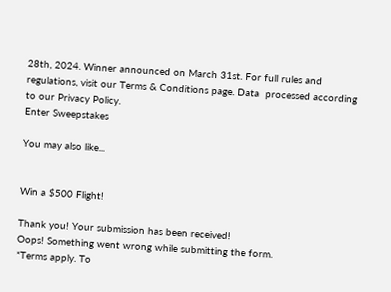28th, 2024. Winner announced on March 31st. For full rules and regulations, visit our Terms & Conditions page. Data  processed according to our Privacy Policy.
Enter Sweepstakes

You may also like...


Win a $500 Flight!

Thank you! Your submission has been received!
Oops! Something went wrong while submitting the form.
*Terms apply. To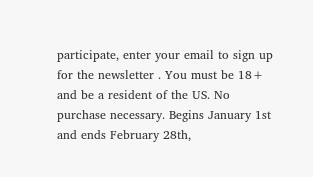participate, enter your email to sign up for the newsletter . You must be 18+ and be a resident of the US. No purchase necessary. Begins January 1st  and ends February 28th,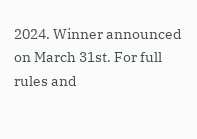2024. Winner announced on March 31st. For full rules and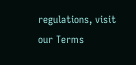regulations, visit our Terms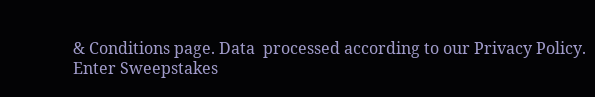& Conditions page. Data  processed according to our Privacy Policy.
Enter Sweepstakes